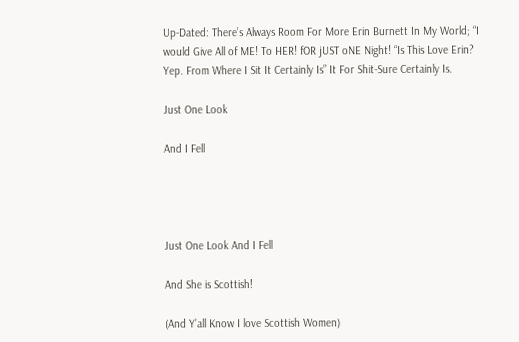Up-Dated: There’s Always Room For More Erin Burnett In My World; “I would Give All of ME! To HER! fOR jUST oNE Night! “Is This Love Erin? Yep. From Where I Sit It Certainly Is” It For Shit-Sure Certainly Is.

Just One Look

And I Fell




Just One Look And I Fell

And She is Scottish!

(And Y’all Know I love Scottish Women)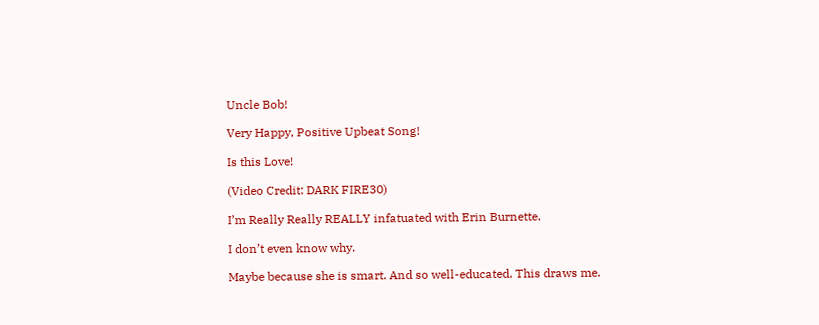Uncle Bob!

Very Happy, Positive Upbeat Song!

Is this Love!

(Video Credit: DARK FIRE30)

I’m Really Really REALLY infatuated with Erin Burnette.

I don’t even know why.

Maybe because she is smart. And so well-educated. This draws me.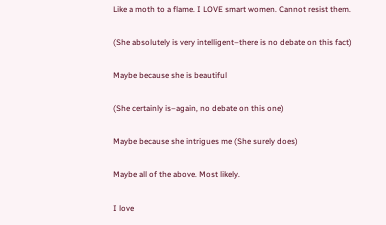Like a moth to a flame. I LOVE smart women. Cannot resist them.

(She absolutely is very intelligent–there is no debate on this fact)

Maybe because she is beautiful

(She certainly is–again, no debate on this one)

Maybe because she intrigues me (She surely does)

Maybe all of the above. Most likely.

I love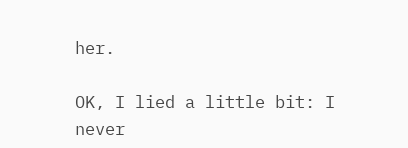her.

OK, I lied a little bit: I never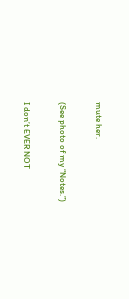mute her.

(See photo of my “Notes.”)

I don’t EVER NOT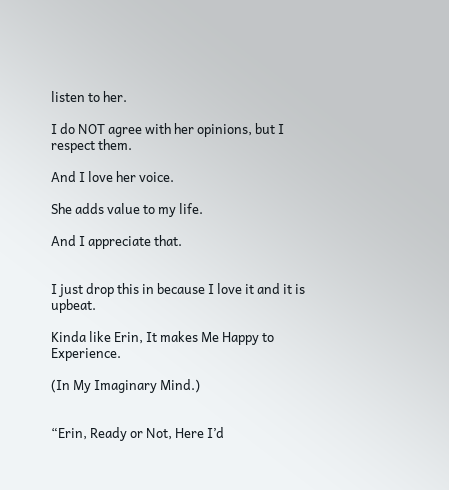listen to her.

I do NOT agree with her opinions, but I respect them.

And I love her voice.

She adds value to my life.

And I appreciate that.


I just drop this in because I love it and it is upbeat.

Kinda like Erin, It makes Me Happy to Experience.

(In My Imaginary Mind.)


“Erin, Ready or Not, Here I’d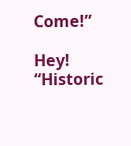Come!”

Hey! “Historic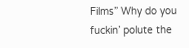Films” Why do you fuckin’ polute the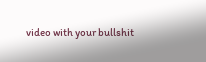video with your bullshit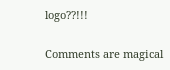logo??!!!

Comments are magical